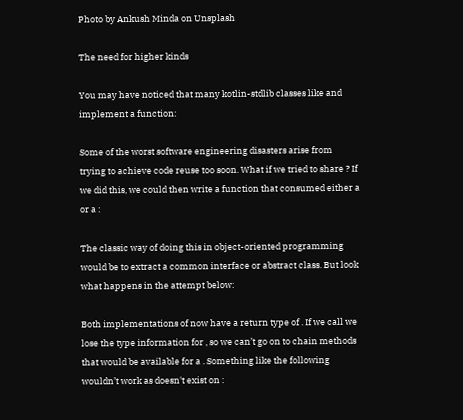Photo by Ankush Minda on Unsplash

The need for higher kinds

You may have noticed that many kotlin-stdlib classes like and implement a function:

Some of the worst software engineering disasters arise from trying to achieve code reuse too soon. What if we tried to share ? If we did this, we could then write a function that consumed either a or a :

The classic way of doing this in object-oriented programming would be to extract a common interface or abstract class. But look what happens in the attempt below:

Both implementations of now have a return type of . If we call we lose the type information for , so we can’t go on to chain methods that would be available for a . Something like the following wouldn’t work as doesn't exist on :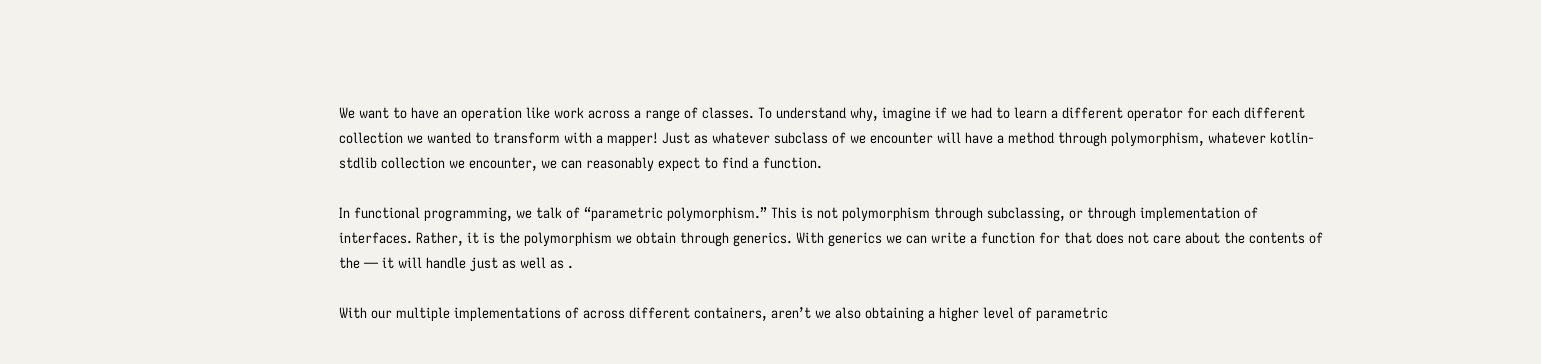We want to have an operation like work across a range of classes. To understand why, imagine if we had to learn a different operator for each different collection we wanted to transform with a mapper! Just as whatever subclass of we encounter will have a method through polymorphism, whatever kotlin-stdlib collection we encounter, we can reasonably expect to find a function.

In functional programming, we talk of “parametric polymorphism.” This is not polymorphism through subclassing, or through implementation of interfaces. Rather, it is the polymorphism we obtain through generics. With generics we can write a function for that does not care about the contents of the — it will handle just as well as .

With our multiple implementations of across different containers, aren’t we also obtaining a higher level of parametric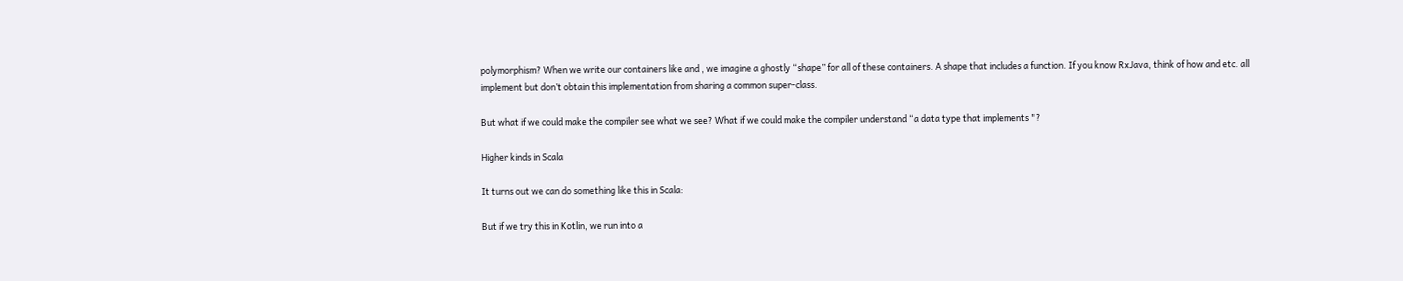polymorphism? When we write our containers like and , we imagine a ghostly “shape” for all of these containers. A shape that includes a function. If you know RxJava, think of how and etc. all implement but don’t obtain this implementation from sharing a common super-class.

But what if we could make the compiler see what we see? What if we could make the compiler understand “a data type that implements "?

Higher kinds in Scala

It turns out we can do something like this in Scala:

But if we try this in Kotlin, we run into a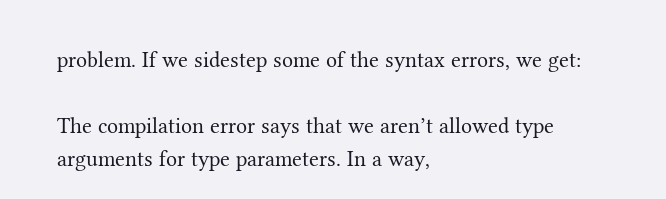problem. If we sidestep some of the syntax errors, we get:

The compilation error says that we aren’t allowed type arguments for type parameters. In a way,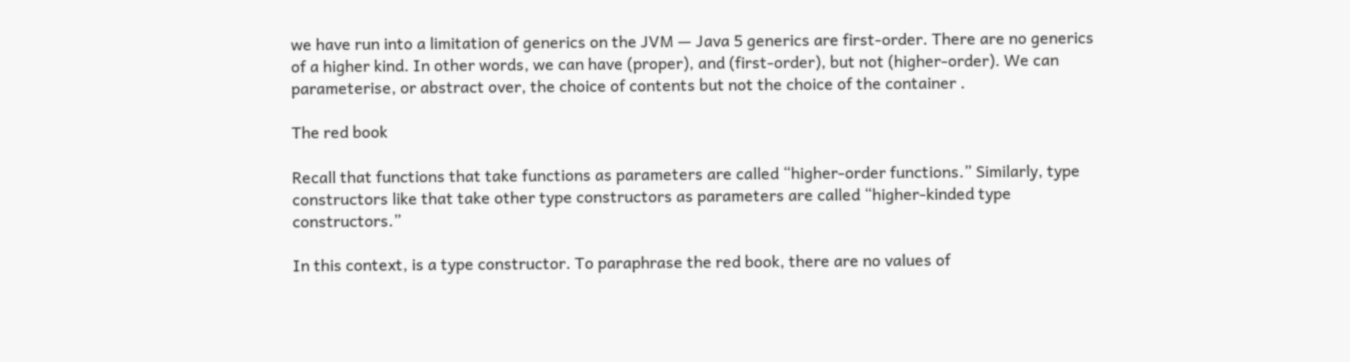we have run into a limitation of generics on the JVM — Java 5 generics are first-order. There are no generics of a higher kind. In other words, we can have (proper), and (first-order), but not (higher-order). We can parameterise, or abstract over, the choice of contents but not the choice of the container .

The red book

Recall that functions that take functions as parameters are called “higher-order functions.” Similarly, type constructors like that take other type constructors as parameters are called “higher-kinded type constructors.”

In this context, is a type constructor. To paraphrase the red book, there are no values of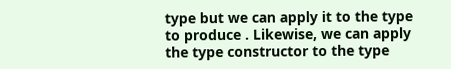type but we can apply it to the type to produce . Likewise, we can apply the type constructor to the type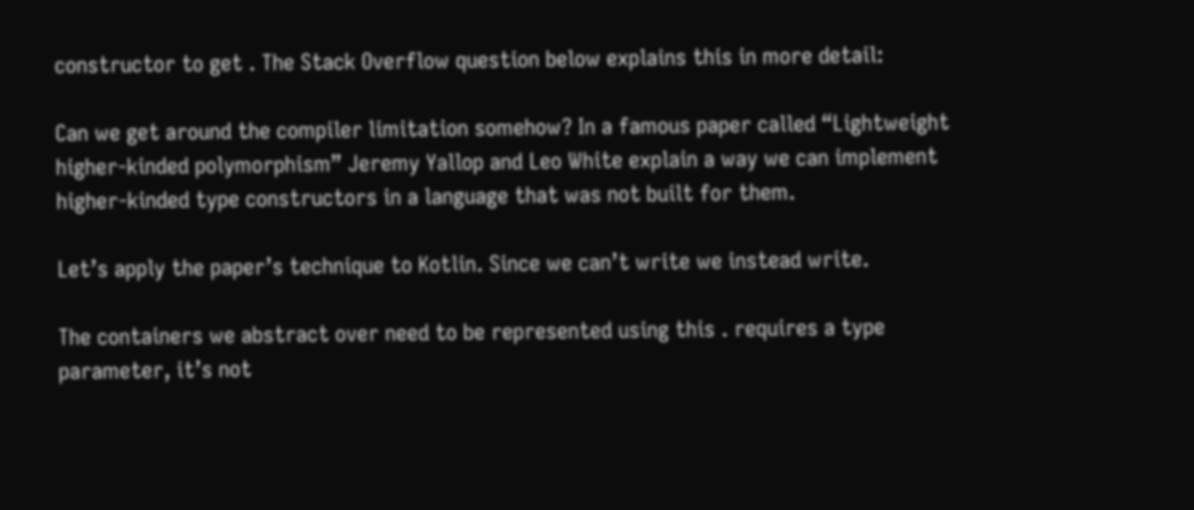constructor to get . The Stack Overflow question below explains this in more detail:

Can we get around the compiler limitation somehow? In a famous paper called “Lightweight higher-kinded polymorphism” Jeremy Yallop and Leo White explain a way we can implement higher-kinded type constructors in a language that was not built for them.

Let’s apply the paper’s technique to Kotlin. Since we can’t write we instead write.

The containers we abstract over need to be represented using this . requires a type parameter, it’s not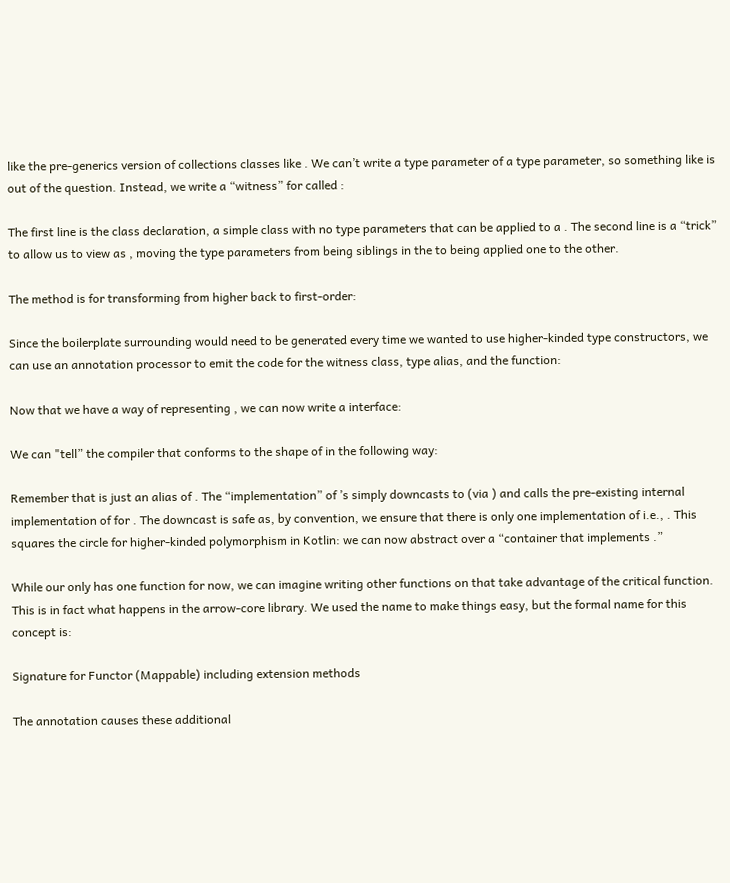like the pre-generics version of collections classes like . We can’t write a type parameter of a type parameter, so something like is out of the question. Instead, we write a “witness” for called :

The first line is the class declaration, a simple class with no type parameters that can be applied to a . The second line is a “trick” to allow us to view as , moving the type parameters from being siblings in the to being applied one to the other.

The method is for transforming from higher back to first-order:

Since the boilerplate surrounding would need to be generated every time we wanted to use higher-kinded type constructors, we can use an annotation processor to emit the code for the witness class, type alias, and the function:

Now that we have a way of representing , we can now write a interface:

We can "tell” the compiler that conforms to the shape of in the following way:

Remember that is just an alias of . The “implementation” of ’s simply downcasts to (via ) and calls the pre-existing internal implementation of for . The downcast is safe as, by convention, we ensure that there is only one implementation of i.e., . This squares the circle for higher-kinded polymorphism in Kotlin: we can now abstract over a “container that implements .”

While our only has one function for now, we can imagine writing other functions on that take advantage of the critical function. This is in fact what happens in the arrow-core library. We used the name to make things easy, but the formal name for this concept is:

Signature for Functor (Mappable) including extension methods

The annotation causes these additional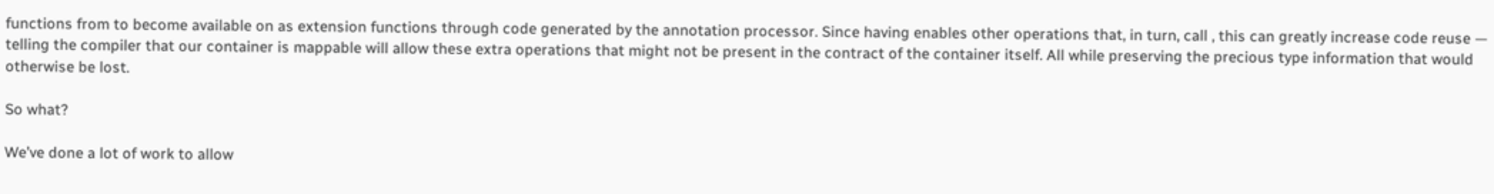functions from to become available on as extension functions through code generated by the annotation processor. Since having enables other operations that, in turn, call , this can greatly increase code reuse — telling the compiler that our container is mappable will allow these extra operations that might not be present in the contract of the container itself. All while preserving the precious type information that would otherwise be lost.

So what?

We’ve done a lot of work to allow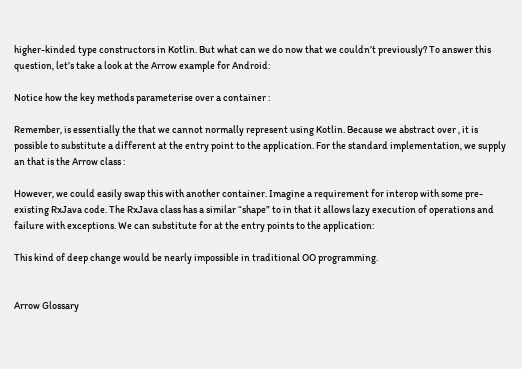higher-kinded type constructors in Kotlin. But what can we do now that we couldn’t previously? To answer this question, let’s take a look at the Arrow example for Android:

Notice how the key methods parameterise over a container :

Remember, is essentially the that we cannot normally represent using Kotlin. Because we abstract over , it is possible to substitute a different at the entry point to the application. For the standard implementation, we supply an that is the Arrow class :

However, we could easily swap this with another container. Imagine a requirement for interop with some pre-existing RxJava code. The RxJava class has a similar “shape” to in that it allows lazy execution of operations and failure with exceptions. We can substitute for at the entry points to the application:

This kind of deep change would be nearly impossible in traditional OO programming.


Arrow Glossary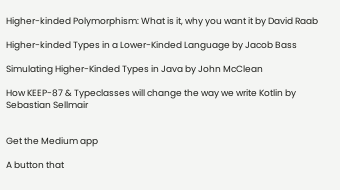Higher-kinded Polymorphism: What is it, why you want it by David Raab

Higher-kinded Types in a Lower-Kinded Language by Jacob Bass

Simulating Higher-Kinded Types in Java by John McClean

How KEEP-87 & Typeclasses will change the way we write Kotlin by Sebastian Sellmair


Get the Medium app

A button that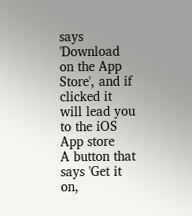says 'Download on the App Store', and if clicked it will lead you to the iOS App store
A button that says 'Get it on,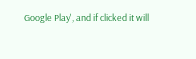Google Play', and if clicked it will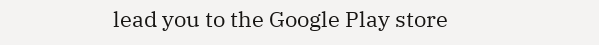lead you to the Google Play store